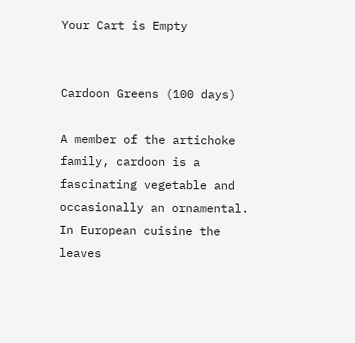Your Cart is Empty


Cardoon Greens (100 days)

A member of the artichoke family, cardoon is a fascinating vegetable and occasionally an ornamental. In European cuisine the leaves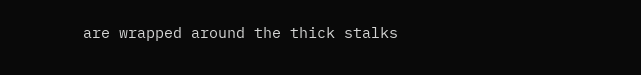are wrapped around the thick stalks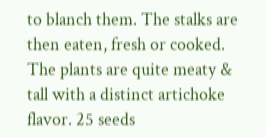to blanch them. The stalks are then eaten, fresh or cooked. The plants are quite meaty & tall with a distinct artichoke flavor. 25 seeds